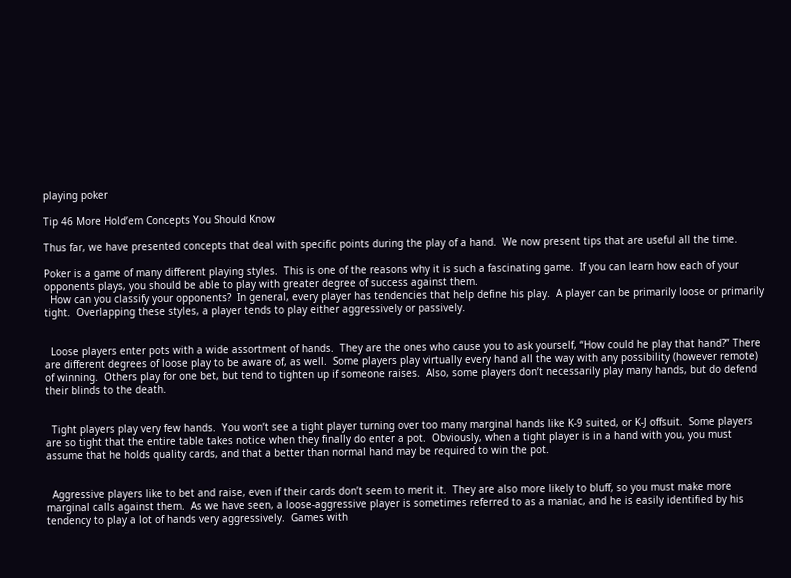playing poker

Tip 46 More Hold’em Concepts You Should Know

Thus far, we have presented concepts that deal with specific points during the play of a hand.  We now present tips that are useful all the time.

Poker is a game of many different playing styles.  This is one of the reasons why it is such a fascinating game.  If you can learn how each of your opponents plays, you should be able to play with greater degree of success against them.
  How can you classify your opponents?  In general, every player has tendencies that help define his play.  A player can be primarily loose or primarily tight.  Overlapping these styles, a player tends to play either aggressively or passively.


  Loose players enter pots with a wide assortment of hands.  They are the ones who cause you to ask yourself, “How could he play that hand?” There are different degrees of loose play to be aware of, as well.  Some players play virtually every hand all the way with any possibility (however remote) of winning.  Others play for one bet, but tend to tighten up if someone raises.  Also, some players don’t necessarily play many hands, but do defend their blinds to the death.


  Tight players play very few hands.  You won’t see a tight player turning over too many marginal hands like K-9 suited, or K-J offsuit.  Some players are so tight that the entire table takes notice when they finally do enter a pot.  Obviously, when a tight player is in a hand with you, you must assume that he holds quality cards, and that a better than normal hand may be required to win the pot.


  Aggressive players like to bet and raise, even if their cards don’t seem to merit it.  They are also more likely to bluff, so you must make more marginal calls against them.  As we have seen, a loose-aggressive player is sometimes referred to as a maniac, and he is easily identified by his tendency to play a lot of hands very aggressively.  Games with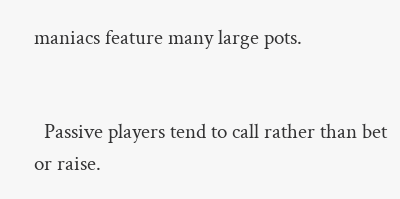maniacs feature many large pots.


  Passive players tend to call rather than bet or raise.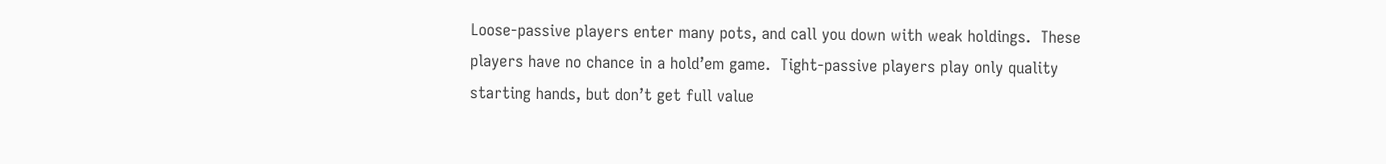Loose-passive players enter many pots, and call you down with weak holdings.  These players have no chance in a hold’em game.  Tight-passive players play only quality starting hands, but don’t get full value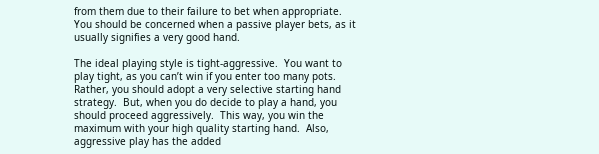from them due to their failure to bet when appropriate.  You should be concerned when a passive player bets, as it usually signifies a very good hand.

The ideal playing style is tight-aggressive.  You want to play tight, as you can’t win if you enter too many pots.  Rather, you should adopt a very selective starting hand strategy.  But, when you do decide to play a hand, you should proceed aggressively.  This way, you win the maximum with your high quality starting hand.  Also, aggressive play has the added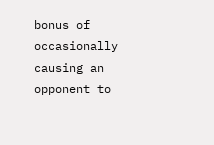bonus of occasionally causing an opponent to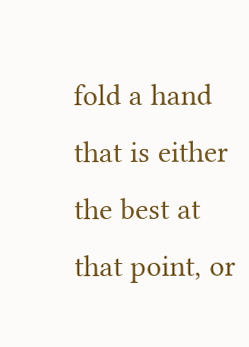fold a hand that is either the best at that point, or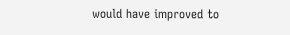would have improved to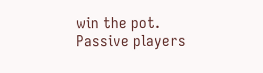win the pot.  Passive players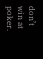don’t win at poker.